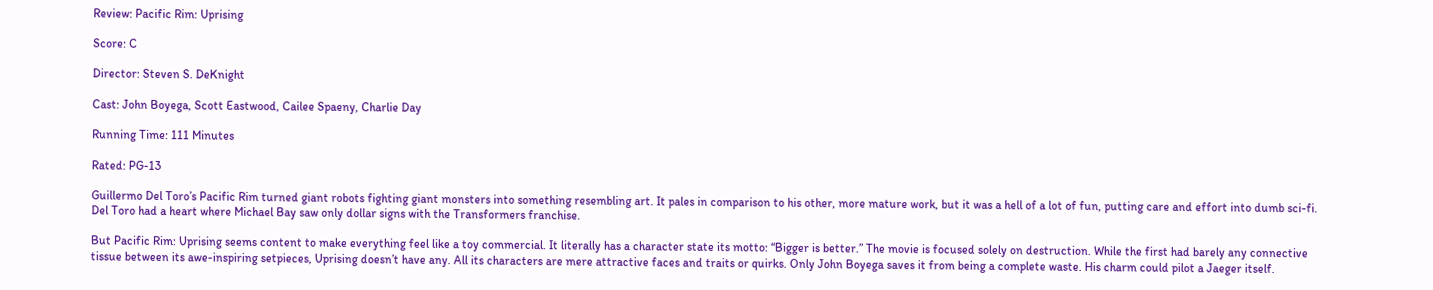Review: Pacific Rim: Uprising

Score: C

Director: Steven S. DeKnight

Cast: John Boyega, Scott Eastwood, Cailee Spaeny, Charlie Day

Running Time: 111 Minutes

Rated: PG-13

Guillermo Del Toro’s Pacific Rim turned giant robots fighting giant monsters into something resembling art. It pales in comparison to his other, more mature work, but it was a hell of a lot of fun, putting care and effort into dumb sci-fi. Del Toro had a heart where Michael Bay saw only dollar signs with the Transformers franchise.

But Pacific Rim: Uprising seems content to make everything feel like a toy commercial. It literally has a character state its motto: “Bigger is better.” The movie is focused solely on destruction. While the first had barely any connective tissue between its awe-inspiring setpieces, Uprising doesn’t have any. All its characters are mere attractive faces and traits or quirks. Only John Boyega saves it from being a complete waste. His charm could pilot a Jaeger itself.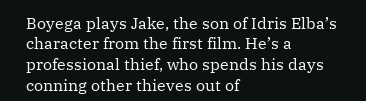Boyega plays Jake, the son of Idris Elba’s character from the first film. He’s a professional thief, who spends his days conning other thieves out of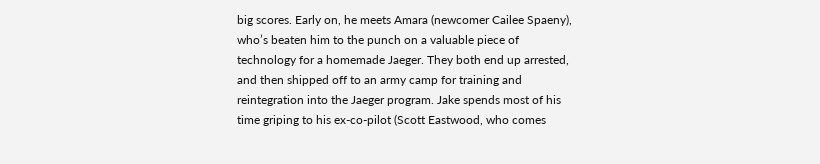big scores. Early on, he meets Amara (newcomer Cailee Spaeny), who’s beaten him to the punch on a valuable piece of technology for a homemade Jaeger. They both end up arrested, and then shipped off to an army camp for training and reintegration into the Jaeger program. Jake spends most of his time griping to his ex-co-pilot (Scott Eastwood, who comes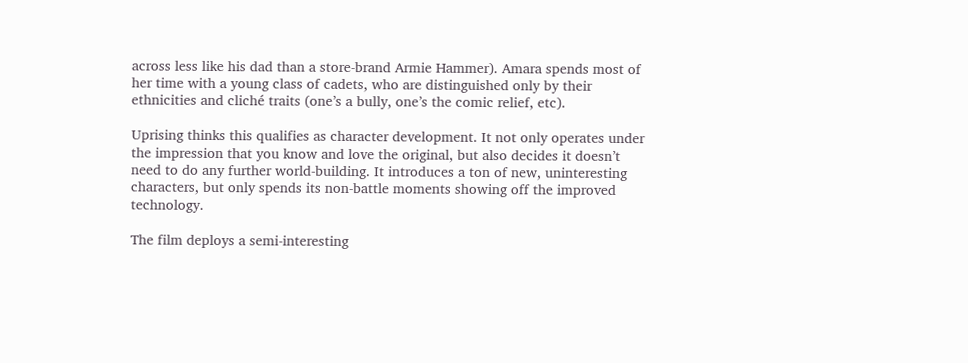across less like his dad than a store-brand Armie Hammer). Amara spends most of her time with a young class of cadets, who are distinguished only by their ethnicities and cliché traits (one’s a bully, one’s the comic relief, etc).

Uprising thinks this qualifies as character development. It not only operates under the impression that you know and love the original, but also decides it doesn’t need to do any further world-building. It introduces a ton of new, uninteresting characters, but only spends its non-battle moments showing off the improved technology.

The film deploys a semi-interesting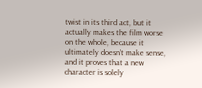twist in its third act, but it actually makes the film worse on the whole, because it ultimately doesn’t make sense, and it proves that a new character is solely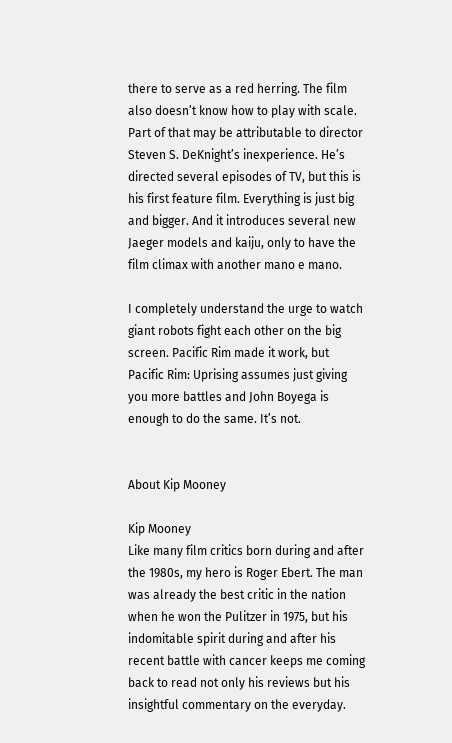there to serve as a red herring. The film also doesn’t know how to play with scale. Part of that may be attributable to director Steven S. DeKnight’s inexperience. He’s directed several episodes of TV, but this is his first feature film. Everything is just big and bigger. And it introduces several new Jaeger models and kaiju, only to have the film climax with another mano e mano.

I completely understand the urge to watch giant robots fight each other on the big screen. Pacific Rim made it work, but Pacific Rim: Uprising assumes just giving you more battles and John Boyega is enough to do the same. It’s not.


About Kip Mooney

Kip Mooney
Like many film critics born during and after the 1980s, my hero is Roger Ebert. The man was already the best critic in the nation when he won the Pulitzer in 1975, but his indomitable spirit during and after his recent battle with cancer keeps me coming back to read not only his reviews but his insightful commentary on the everyday.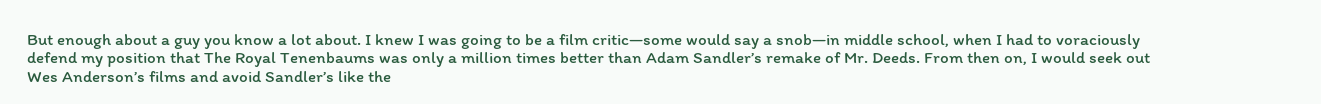But enough about a guy you know a lot about. I knew I was going to be a film critic—some would say a snob—in middle school, when I had to voraciously defend my position that The Royal Tenenbaums was only a million times better than Adam Sandler’s remake of Mr. Deeds. From then on, I would seek out Wes Anderson’s films and avoid Sandler’s like the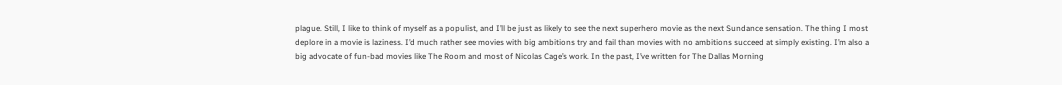plague. Still, I like to think of myself as a populist, and I’ll be just as likely to see the next superhero movie as the next Sundance sensation. The thing I most deplore in a movie is laziness. I’d much rather see movies with big ambitions try and fail than movies with no ambitions succeed at simply existing. I’m also a big advocate of fun-bad movies like The Room and most of Nicolas Cage’s work. In the past, I’ve written for The Dallas Morning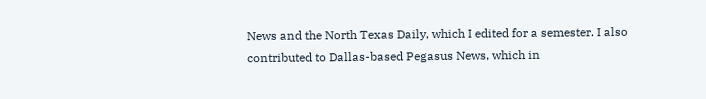News and the North Texas Daily, which I edited for a semester. I also contributed to Dallas-based Pegasus News, which in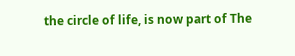the circle of life, is now part of The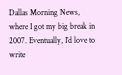Dallas Morning News, where I got my big break in 2007. Eventually, I’d love to write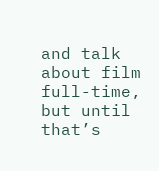and talk about film full-time, but until that’s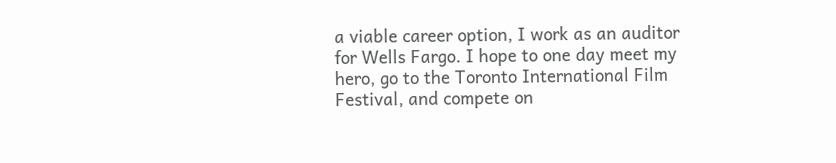a viable career option, I work as an auditor for Wells Fargo. I hope to one day meet my hero, go to the Toronto International Film Festival, and compete on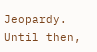Jeopardy. Until then,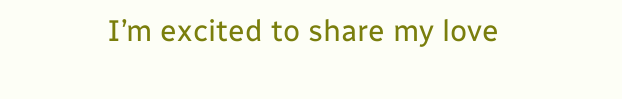I’m excited to share my love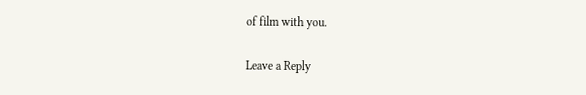of film with you.

Leave a Reply